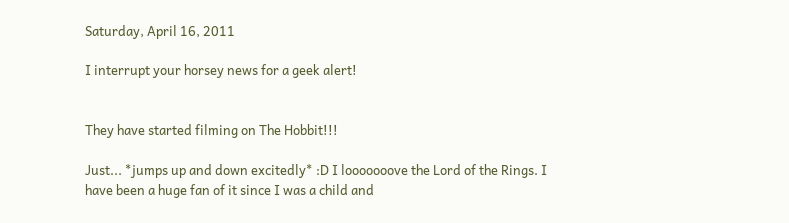Saturday, April 16, 2011

I interrupt your horsey news for a geek alert!


They have started filming on The Hobbit!!!

Just... *jumps up and down excitedly* :D I looooooove the Lord of the Rings. I have been a huge fan of it since I was a child and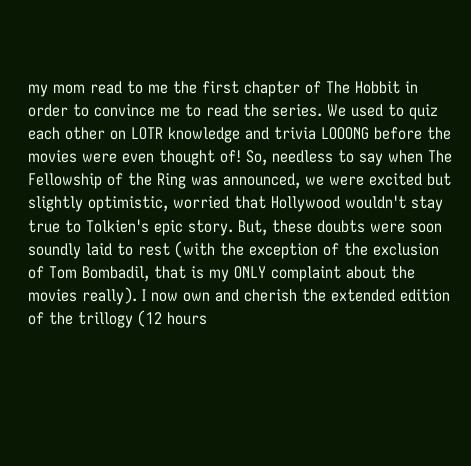my mom read to me the first chapter of The Hobbit in order to convince me to read the series. We used to quiz each other on LOTR knowledge and trivia LOOONG before the movies were even thought of! So, needless to say when The Fellowship of the Ring was announced, we were excited but slightly optimistic, worried that Hollywood wouldn't stay true to Tolkien's epic story. But, these doubts were soon soundly laid to rest (with the exception of the exclusion of Tom Bombadil, that is my ONLY complaint about the movies really). I now own and cherish the extended edition of the trillogy (12 hours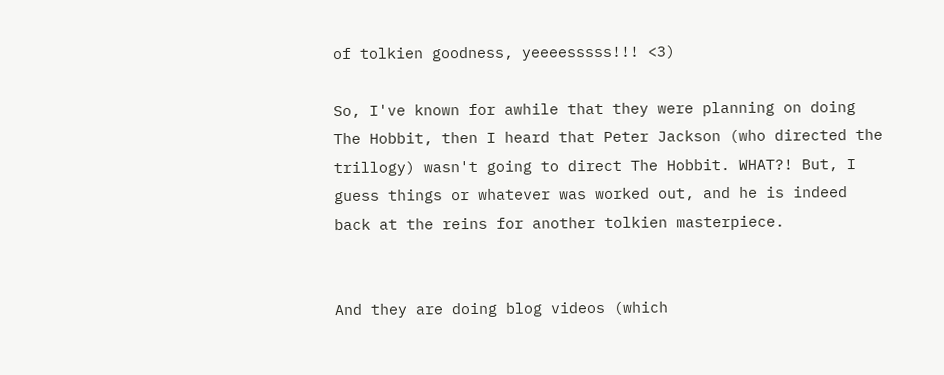of tolkien goodness, yeeeesssss!!! <3)

So, I've known for awhile that they were planning on doing The Hobbit, then I heard that Peter Jackson (who directed the trillogy) wasn't going to direct The Hobbit. WHAT?! But, I guess things or whatever was worked out, and he is indeed back at the reins for another tolkien masterpiece.


And they are doing blog videos (which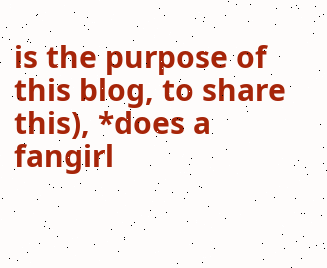is the purpose of this blog, to share this), *does a fangirl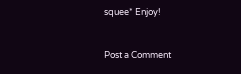squee* Enjoy!


Post a Comment